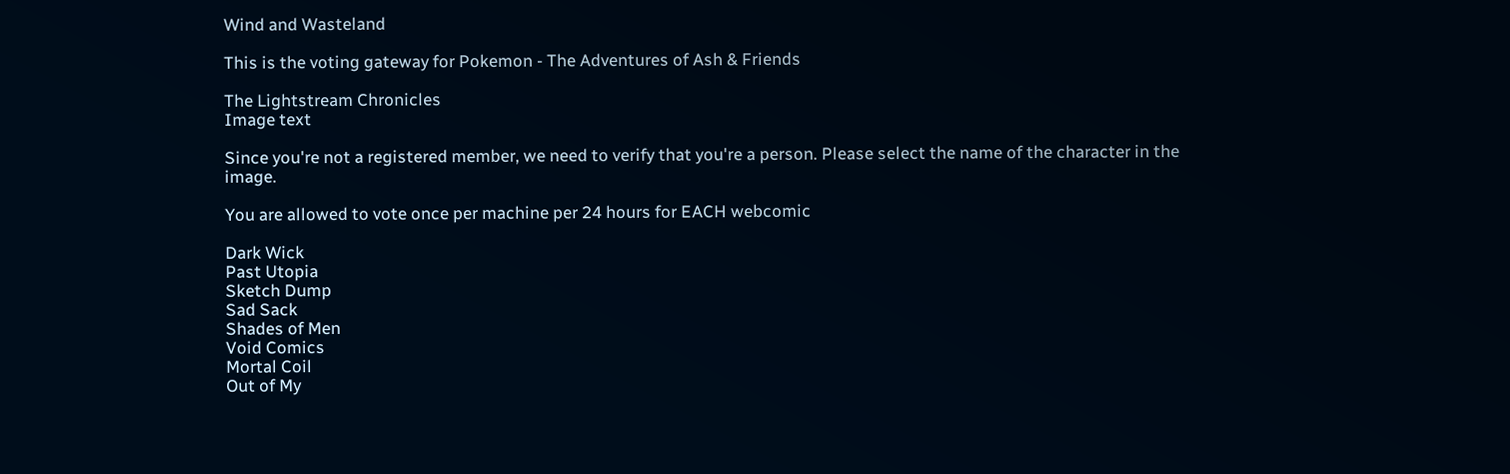Wind and Wasteland

This is the voting gateway for Pokemon - The Adventures of Ash & Friends

The Lightstream Chronicles
Image text

Since you're not a registered member, we need to verify that you're a person. Please select the name of the character in the image.

You are allowed to vote once per machine per 24 hours for EACH webcomic

Dark Wick
Past Utopia
Sketch Dump
Sad Sack
Shades of Men
Void Comics
Mortal Coil
Out of My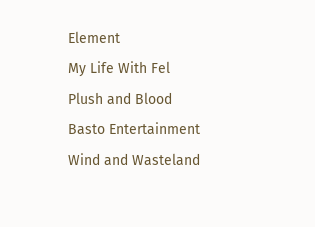Element
My Life With Fel
Plush and Blood
Basto Entertainment
Wind and Wasteland